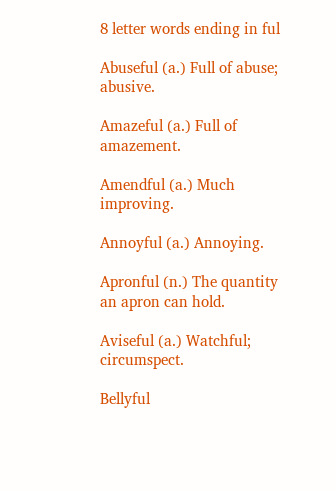8 letter words ending in ful

Abuseful (a.) Full of abuse; abusive.

Amazeful (a.) Full of amazement.

Amendful (a.) Much improving.

Annoyful (a.) Annoying.

Apronful (n.) The quantity an apron can hold.

Aviseful (a.) Watchful; circumspect.

Bellyful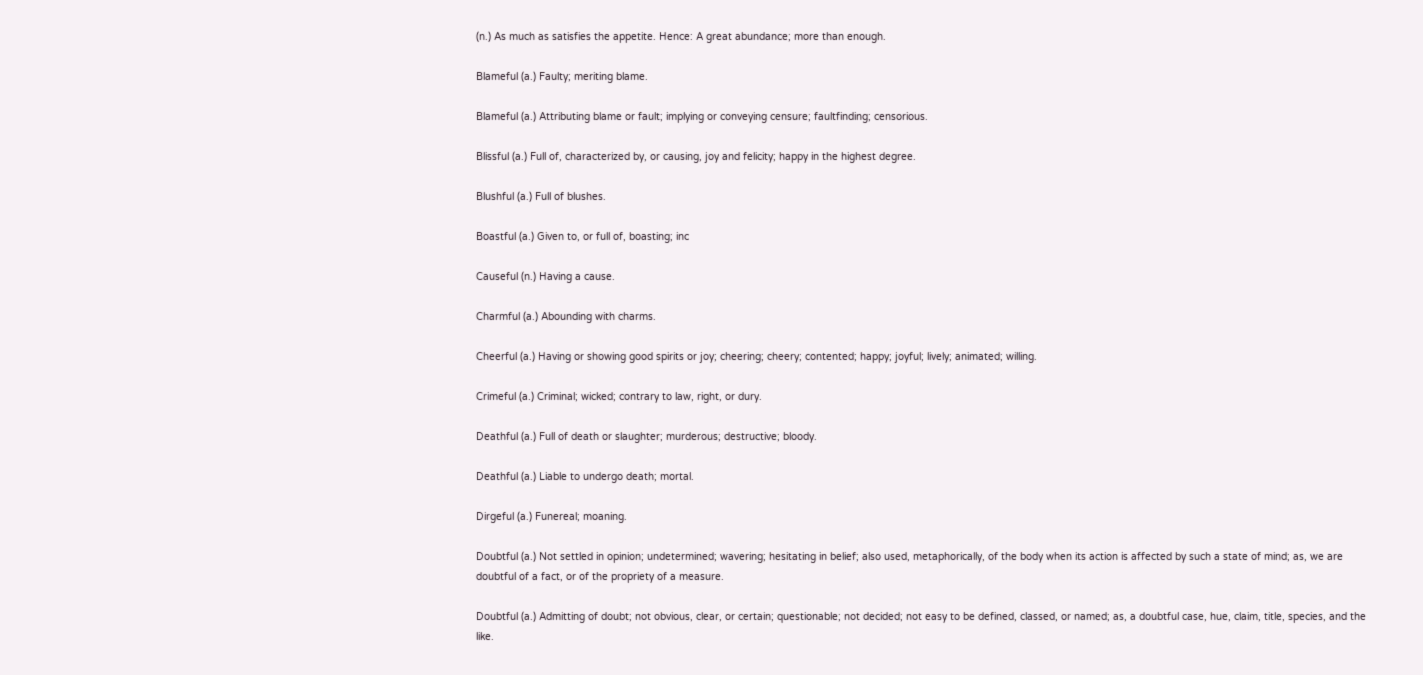(n.) As much as satisfies the appetite. Hence: A great abundance; more than enough.

Blameful (a.) Faulty; meriting blame.

Blameful (a.) Attributing blame or fault; implying or conveying censure; faultfinding; censorious.

Blissful (a.) Full of, characterized by, or causing, joy and felicity; happy in the highest degree.

Blushful (a.) Full of blushes.

Boastful (a.) Given to, or full of, boasting; inc

Causeful (n.) Having a cause.

Charmful (a.) Abounding with charms.

Cheerful (a.) Having or showing good spirits or joy; cheering; cheery; contented; happy; joyful; lively; animated; willing.

Crimeful (a.) Criminal; wicked; contrary to law, right, or dury.

Deathful (a.) Full of death or slaughter; murderous; destructive; bloody.

Deathful (a.) Liable to undergo death; mortal.

Dirgeful (a.) Funereal; moaning.

Doubtful (a.) Not settled in opinion; undetermined; wavering; hesitating in belief; also used, metaphorically, of the body when its action is affected by such a state of mind; as, we are doubtful of a fact, or of the propriety of a measure.

Doubtful (a.) Admitting of doubt; not obvious, clear, or certain; questionable; not decided; not easy to be defined, classed, or named; as, a doubtful case, hue, claim, title, species, and the like.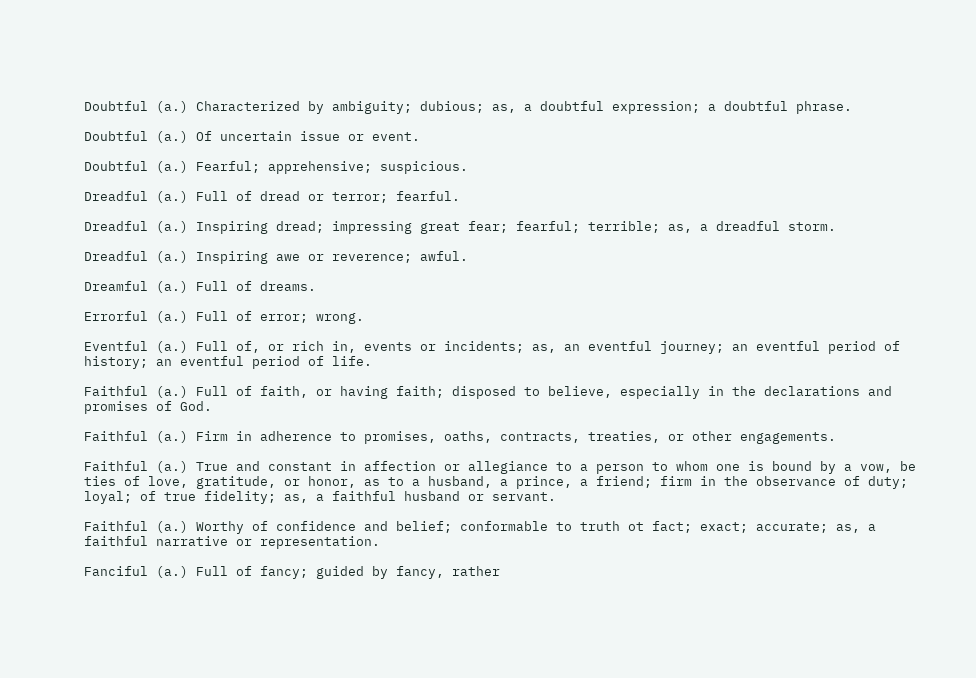Doubtful (a.) Characterized by ambiguity; dubious; as, a doubtful expression; a doubtful phrase.

Doubtful (a.) Of uncertain issue or event.

Doubtful (a.) Fearful; apprehensive; suspicious.

Dreadful (a.) Full of dread or terror; fearful.

Dreadful (a.) Inspiring dread; impressing great fear; fearful; terrible; as, a dreadful storm.

Dreadful (a.) Inspiring awe or reverence; awful.

Dreamful (a.) Full of dreams.

Errorful (a.) Full of error; wrong.

Eventful (a.) Full of, or rich in, events or incidents; as, an eventful journey; an eventful period of history; an eventful period of life.

Faithful (a.) Full of faith, or having faith; disposed to believe, especially in the declarations and promises of God.

Faithful (a.) Firm in adherence to promises, oaths, contracts, treaties, or other engagements.

Faithful (a.) True and constant in affection or allegiance to a person to whom one is bound by a vow, be ties of love, gratitude, or honor, as to a husband, a prince, a friend; firm in the observance of duty; loyal; of true fidelity; as, a faithful husband or servant.

Faithful (a.) Worthy of confidence and belief; conformable to truth ot fact; exact; accurate; as, a faithful narrative or representation.

Fanciful (a.) Full of fancy; guided by fancy, rather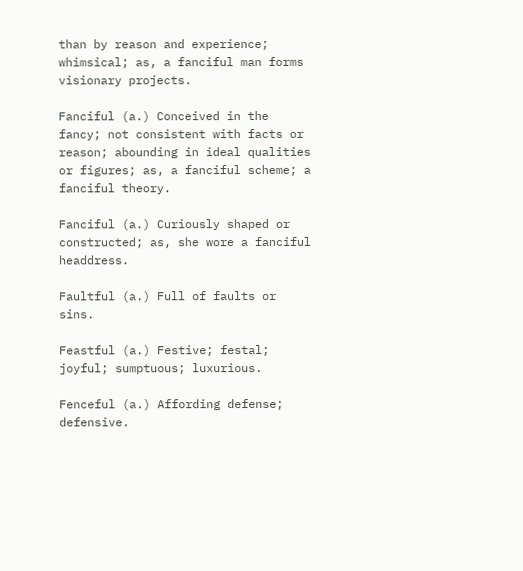than by reason and experience; whimsical; as, a fanciful man forms visionary projects.

Fanciful (a.) Conceived in the fancy; not consistent with facts or reason; abounding in ideal qualities or figures; as, a fanciful scheme; a fanciful theory.

Fanciful (a.) Curiously shaped or constructed; as, she wore a fanciful headdress.

Faultful (a.) Full of faults or sins.

Feastful (a.) Festive; festal; joyful; sumptuous; luxurious.

Fenceful (a.) Affording defense; defensive.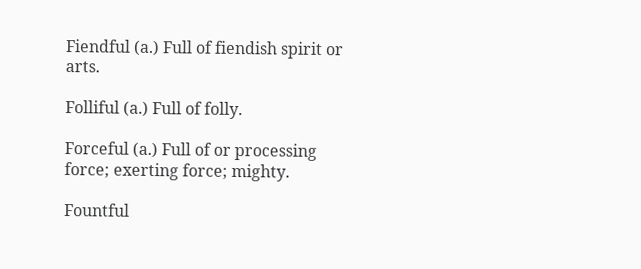Fiendful (a.) Full of fiendish spirit or arts.

Folliful (a.) Full of folly.

Forceful (a.) Full of or processing force; exerting force; mighty.

Fountful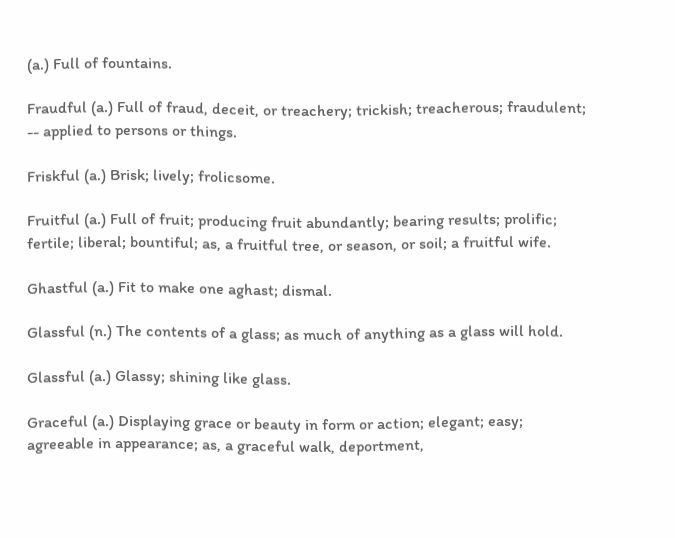(a.) Full of fountains.

Fraudful (a.) Full of fraud, deceit, or treachery; trickish; treacherous; fraudulent; -- applied to persons or things.

Friskful (a.) Brisk; lively; frolicsome.

Fruitful (a.) Full of fruit; producing fruit abundantly; bearing results; prolific; fertile; liberal; bountiful; as, a fruitful tree, or season, or soil; a fruitful wife.

Ghastful (a.) Fit to make one aghast; dismal.

Glassful (n.) The contents of a glass; as much of anything as a glass will hold.

Glassful (a.) Glassy; shining like glass.

Graceful (a.) Displaying grace or beauty in form or action; elegant; easy; agreeable in appearance; as, a graceful walk, deportment,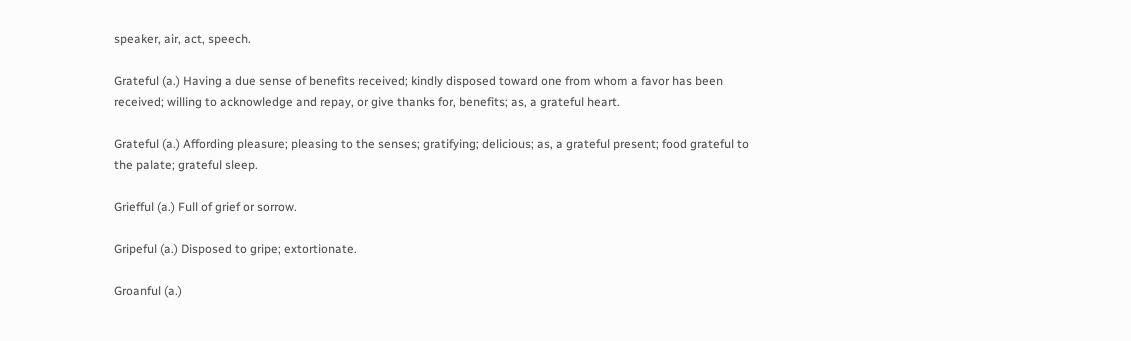speaker, air, act, speech.

Grateful (a.) Having a due sense of benefits received; kindly disposed toward one from whom a favor has been received; willing to acknowledge and repay, or give thanks for, benefits; as, a grateful heart.

Grateful (a.) Affording pleasure; pleasing to the senses; gratifying; delicious; as, a grateful present; food grateful to the palate; grateful sleep.

Griefful (a.) Full of grief or sorrow.

Gripeful (a.) Disposed to gripe; extortionate.

Groanful (a.)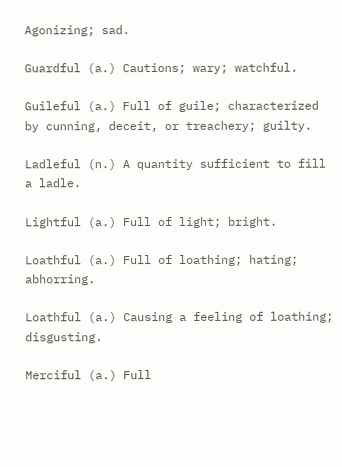Agonizing; sad.

Guardful (a.) Cautions; wary; watchful.

Guileful (a.) Full of guile; characterized by cunning, deceit, or treachery; guilty.

Ladleful (n.) A quantity sufficient to fill a ladle.

Lightful (a.) Full of light; bright.

Loathful (a.) Full of loathing; hating; abhorring.

Loathful (a.) Causing a feeling of loathing; disgusting.

Merciful (a.) Full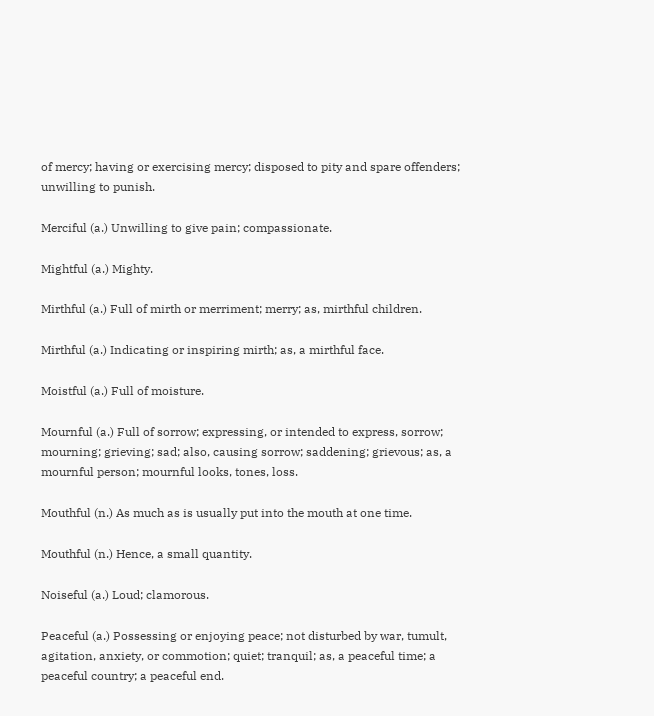of mercy; having or exercising mercy; disposed to pity and spare offenders; unwilling to punish.

Merciful (a.) Unwilling to give pain; compassionate.

Mightful (a.) Mighty.

Mirthful (a.) Full of mirth or merriment; merry; as, mirthful children.

Mirthful (a.) Indicating or inspiring mirth; as, a mirthful face.

Moistful (a.) Full of moisture.

Mournful (a.) Full of sorrow; expressing, or intended to express, sorrow; mourning; grieving; sad; also, causing sorrow; saddening; grievous; as, a mournful person; mournful looks, tones, loss.

Mouthful (n.) As much as is usually put into the mouth at one time.

Mouthful (n.) Hence, a small quantity.

Noiseful (a.) Loud; clamorous.

Peaceful (a.) Possessing or enjoying peace; not disturbed by war, tumult, agitation, anxiety, or commotion; quiet; tranquil; as, a peaceful time; a peaceful country; a peaceful end.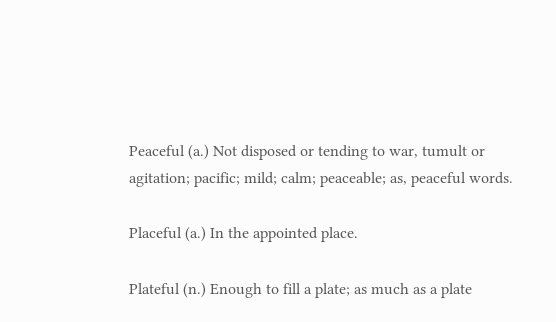Peaceful (a.) Not disposed or tending to war, tumult or agitation; pacific; mild; calm; peaceable; as, peaceful words.

Placeful (a.) In the appointed place.

Plateful (n.) Enough to fill a plate; as much as a plate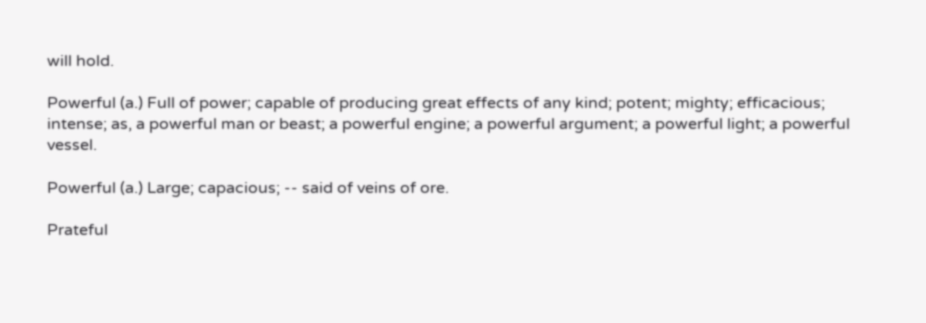will hold.

Powerful (a.) Full of power; capable of producing great effects of any kind; potent; mighty; efficacious; intense; as, a powerful man or beast; a powerful engine; a powerful argument; a powerful light; a powerful vessel.

Powerful (a.) Large; capacious; -- said of veins of ore.

Prateful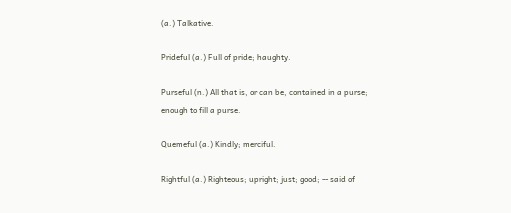(a.) Talkative.

Prideful (a.) Full of pride; haughty.

Purseful (n.) All that is, or can be, contained in a purse; enough to fill a purse.

Quemeful (a.) Kindly; merciful.

Rightful (a.) Righteous; upright; just; good; -- said of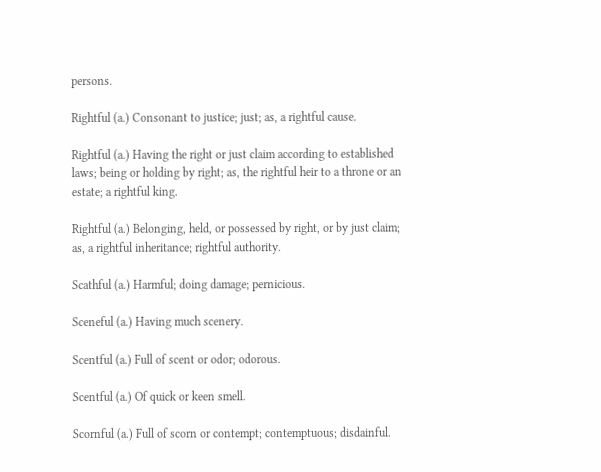persons.

Rightful (a.) Consonant to justice; just; as, a rightful cause.

Rightful (a.) Having the right or just claim according to established laws; being or holding by right; as, the rightful heir to a throne or an estate; a rightful king.

Rightful (a.) Belonging, held, or possessed by right, or by just claim; as, a rightful inheritance; rightful authority.

Scathful (a.) Harmful; doing damage; pernicious.

Sceneful (a.) Having much scenery.

Scentful (a.) Full of scent or odor; odorous.

Scentful (a.) Of quick or keen smell.

Scornful (a.) Full of scorn or contempt; contemptuous; disdainful.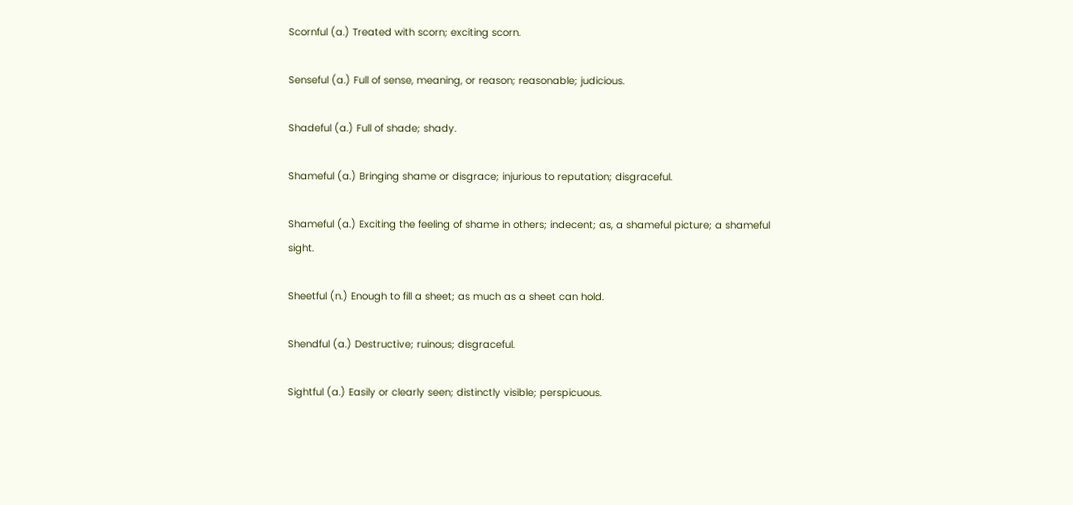Scornful (a.) Treated with scorn; exciting scorn.

Senseful (a.) Full of sense, meaning, or reason; reasonable; judicious.

Shadeful (a.) Full of shade; shady.

Shameful (a.) Bringing shame or disgrace; injurious to reputation; disgraceful.

Shameful (a.) Exciting the feeling of shame in others; indecent; as, a shameful picture; a shameful sight.

Sheetful (n.) Enough to fill a sheet; as much as a sheet can hold.

Shendful (a.) Destructive; ruinous; disgraceful.

Sightful (a.) Easily or clearly seen; distinctly visible; perspicuous.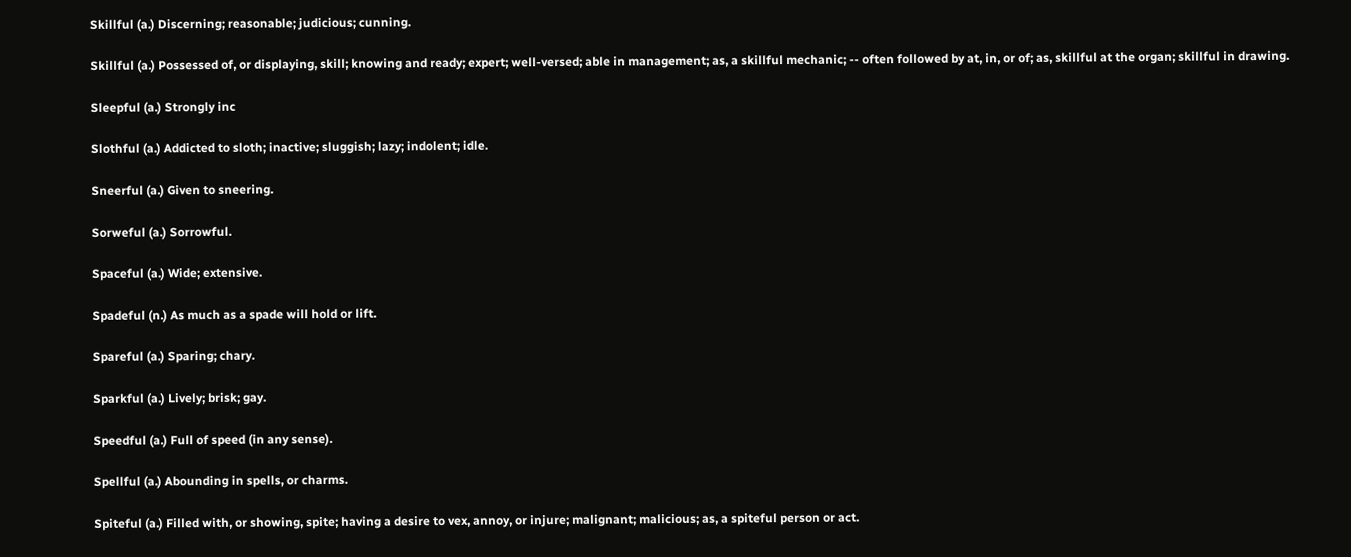Skillful (a.) Discerning; reasonable; judicious; cunning.

Skillful (a.) Possessed of, or displaying, skill; knowing and ready; expert; well-versed; able in management; as, a skillful mechanic; -- often followed by at, in, or of; as, skillful at the organ; skillful in drawing.

Sleepful (a.) Strongly inc

Slothful (a.) Addicted to sloth; inactive; sluggish; lazy; indolent; idle.

Sneerful (a.) Given to sneering.

Sorweful (a.) Sorrowful.

Spaceful (a.) Wide; extensive.

Spadeful (n.) As much as a spade will hold or lift.

Spareful (a.) Sparing; chary.

Sparkful (a.) Lively; brisk; gay.

Speedful (a.) Full of speed (in any sense).

Spellful (a.) Abounding in spells, or charms.

Spiteful (a.) Filled with, or showing, spite; having a desire to vex, annoy, or injure; malignant; malicious; as, a spiteful person or act.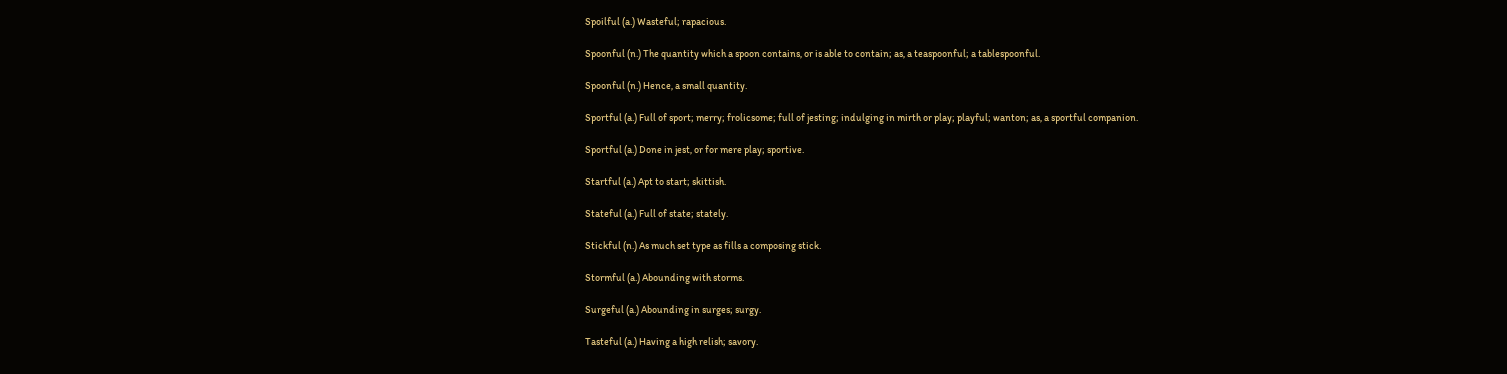Spoilful (a.) Wasteful; rapacious.

Spoonful (n.) The quantity which a spoon contains, or is able to contain; as, a teaspoonful; a tablespoonful.

Spoonful (n.) Hence, a small quantity.

Sportful (a.) Full of sport; merry; frolicsome; full of jesting; indulging in mirth or play; playful; wanton; as, a sportful companion.

Sportful (a.) Done in jest, or for mere play; sportive.

Startful (a.) Apt to start; skittish.

Stateful (a.) Full of state; stately.

Stickful (n.) As much set type as fills a composing stick.

Stormful (a.) Abounding with storms.

Surgeful (a.) Abounding in surges; surgy.

Tasteful (a.) Having a high relish; savory.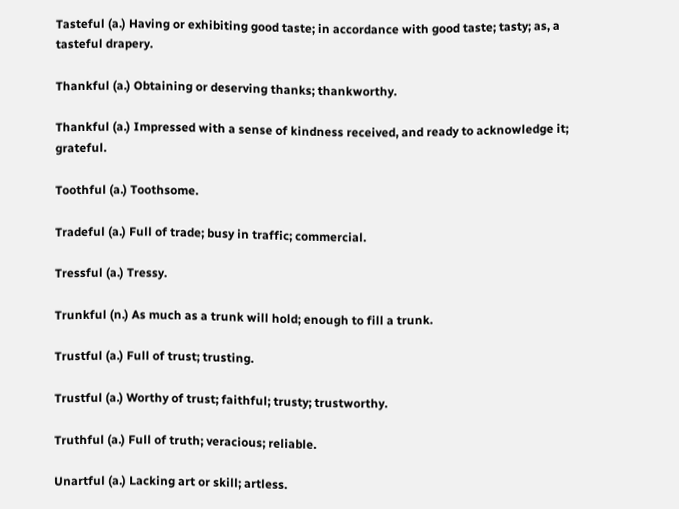Tasteful (a.) Having or exhibiting good taste; in accordance with good taste; tasty; as, a tasteful drapery.

Thankful (a.) Obtaining or deserving thanks; thankworthy.

Thankful (a.) Impressed with a sense of kindness received, and ready to acknowledge it; grateful.

Toothful (a.) Toothsome.

Tradeful (a.) Full of trade; busy in traffic; commercial.

Tressful (a.) Tressy.

Trunkful (n.) As much as a trunk will hold; enough to fill a trunk.

Trustful (a.) Full of trust; trusting.

Trustful (a.) Worthy of trust; faithful; trusty; trustworthy.

Truthful (a.) Full of truth; veracious; reliable.

Unartful (a.) Lacking art or skill; artless.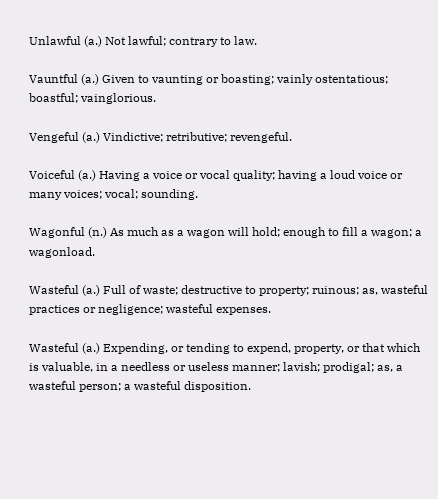Unlawful (a.) Not lawful; contrary to law.

Vauntful (a.) Given to vaunting or boasting; vainly ostentatious; boastful; vainglorious.

Vengeful (a.) Vindictive; retributive; revengeful.

Voiceful (a.) Having a voice or vocal quality; having a loud voice or many voices; vocal; sounding.

Wagonful (n.) As much as a wagon will hold; enough to fill a wagon; a wagonload.

Wasteful (a.) Full of waste; destructive to property; ruinous; as, wasteful practices or negligence; wasteful expenses.

Wasteful (a.) Expending, or tending to expend, property, or that which is valuable, in a needless or useless manner; lavish; prodigal; as, a wasteful person; a wasteful disposition.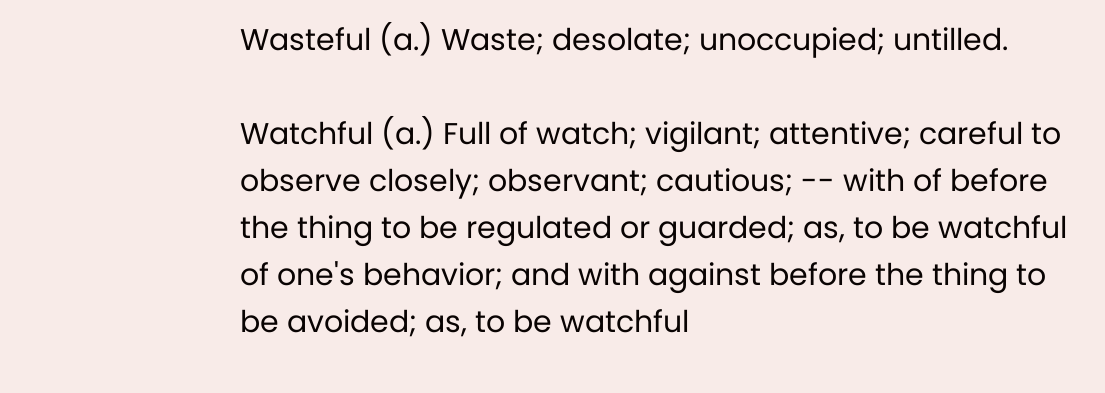Wasteful (a.) Waste; desolate; unoccupied; untilled.

Watchful (a.) Full of watch; vigilant; attentive; careful to observe closely; observant; cautious; -- with of before the thing to be regulated or guarded; as, to be watchful of one's behavior; and with against before the thing to be avoided; as, to be watchful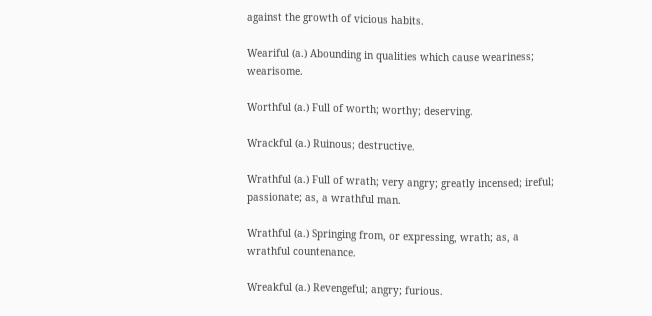against the growth of vicious habits.

Weariful (a.) Abounding in qualities which cause weariness; wearisome.

Worthful (a.) Full of worth; worthy; deserving.

Wrackful (a.) Ruinous; destructive.

Wrathful (a.) Full of wrath; very angry; greatly incensed; ireful; passionate; as, a wrathful man.

Wrathful (a.) Springing from, or expressing, wrath; as, a wrathful countenance.

Wreakful (a.) Revengeful; angry; furious.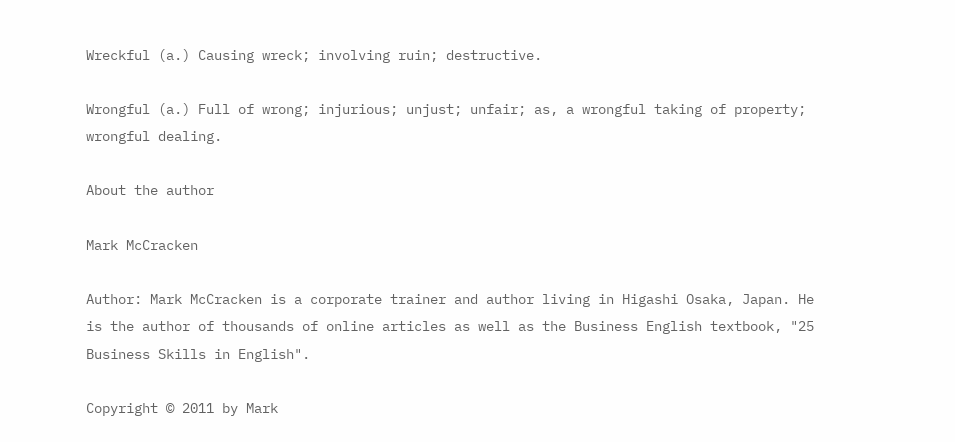Wreckful (a.) Causing wreck; involving ruin; destructive.

Wrongful (a.) Full of wrong; injurious; unjust; unfair; as, a wrongful taking of property; wrongful dealing.

About the author

Mark McCracken

Author: Mark McCracken is a corporate trainer and author living in Higashi Osaka, Japan. He is the author of thousands of online articles as well as the Business English textbook, "25 Business Skills in English".

Copyright © 2011 by Mark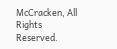McCracken, All Rights Reserved.